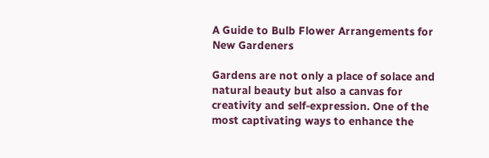A Guide to Bulb Flower Arrangements for New Gardeners

Gardens are not only a place of solace and natural beauty but also a canvas for creativity and self-expression. One of the most captivating ways to enhance the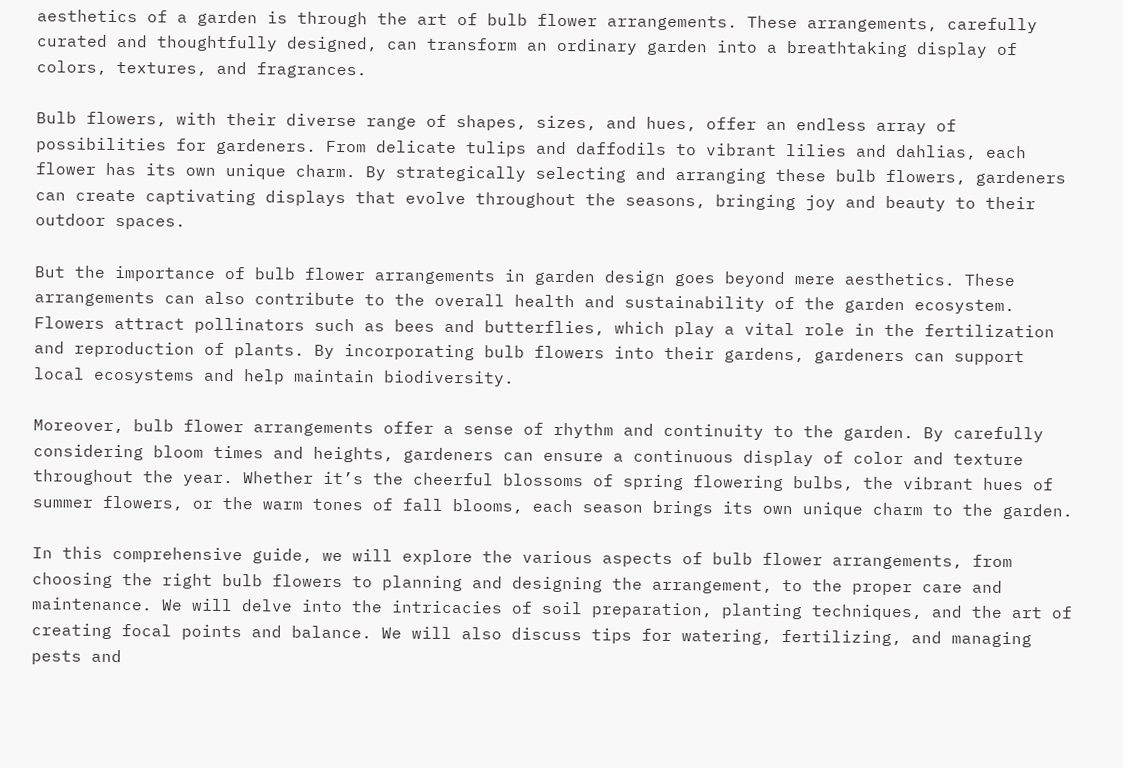aesthetics of a garden is through the art of bulb flower arrangements. These arrangements, carefully curated and thoughtfully designed, can transform an ordinary garden into a breathtaking display of colors, textures, and fragrances.

Bulb flowers, with their diverse range of shapes, sizes, and hues, offer an endless array of possibilities for gardeners. From delicate tulips and daffodils to vibrant lilies and dahlias, each flower has its own unique charm. By strategically selecting and arranging these bulb flowers, gardeners can create captivating displays that evolve throughout the seasons, bringing joy and beauty to their outdoor spaces.

But the importance of bulb flower arrangements in garden design goes beyond mere aesthetics. These arrangements can also contribute to the overall health and sustainability of the garden ecosystem. Flowers attract pollinators such as bees and butterflies, which play a vital role in the fertilization and reproduction of plants. By incorporating bulb flowers into their gardens, gardeners can support local ecosystems and help maintain biodiversity.

Moreover, bulb flower arrangements offer a sense of rhythm and continuity to the garden. By carefully considering bloom times and heights, gardeners can ensure a continuous display of color and texture throughout the year. Whether it’s the cheerful blossoms of spring flowering bulbs, the vibrant hues of summer flowers, or the warm tones of fall blooms, each season brings its own unique charm to the garden.

In this comprehensive guide, we will explore the various aspects of bulb flower arrangements, from choosing the right bulb flowers to planning and designing the arrangement, to the proper care and maintenance. We will delve into the intricacies of soil preparation, planting techniques, and the art of creating focal points and balance. We will also discuss tips for watering, fertilizing, and managing pests and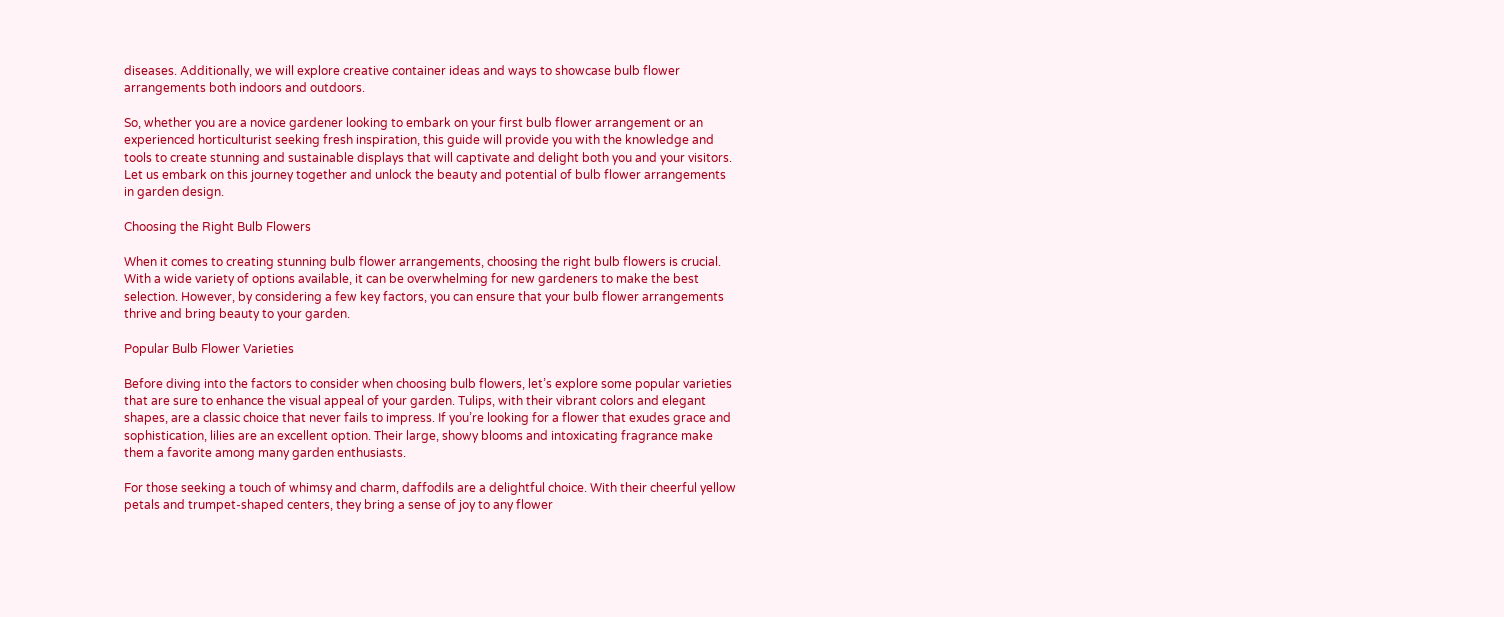diseases. Additionally, we will explore creative container ideas and ways to showcase bulb flower arrangements both indoors and outdoors.

So, whether you are a novice gardener looking to embark on your first bulb flower arrangement or an experienced horticulturist seeking fresh inspiration, this guide will provide you with the knowledge and tools to create stunning and sustainable displays that will captivate and delight both you and your visitors. Let us embark on this journey together and unlock the beauty and potential of bulb flower arrangements in garden design.

Choosing the Right Bulb Flowers

When it comes to creating stunning bulb flower arrangements, choosing the right bulb flowers is crucial. With a wide variety of options available, it can be overwhelming for new gardeners to make the best selection. However, by considering a few key factors, you can ensure that your bulb flower arrangements thrive and bring beauty to your garden.

Popular Bulb Flower Varieties

Before diving into the factors to consider when choosing bulb flowers, let’s explore some popular varieties that are sure to enhance the visual appeal of your garden. Tulips, with their vibrant colors and elegant shapes, are a classic choice that never fails to impress. If you’re looking for a flower that exudes grace and sophistication, lilies are an excellent option. Their large, showy blooms and intoxicating fragrance make them a favorite among many garden enthusiasts.

For those seeking a touch of whimsy and charm, daffodils are a delightful choice. With their cheerful yellow petals and trumpet-shaped centers, they bring a sense of joy to any flower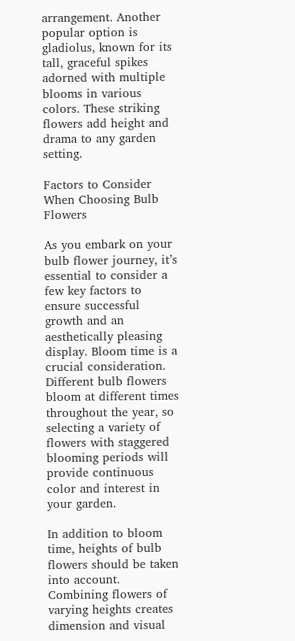arrangement. Another popular option is gladiolus, known for its tall, graceful spikes adorned with multiple blooms in various colors. These striking flowers add height and drama to any garden setting.

Factors to Consider When Choosing Bulb Flowers

As you embark on your bulb flower journey, it’s essential to consider a few key factors to ensure successful growth and an aesthetically pleasing display. Bloom time is a crucial consideration. Different bulb flowers bloom at different times throughout the year, so selecting a variety of flowers with staggered blooming periods will provide continuous color and interest in your garden.

In addition to bloom time, heights of bulb flowers should be taken into account. Combining flowers of varying heights creates dimension and visual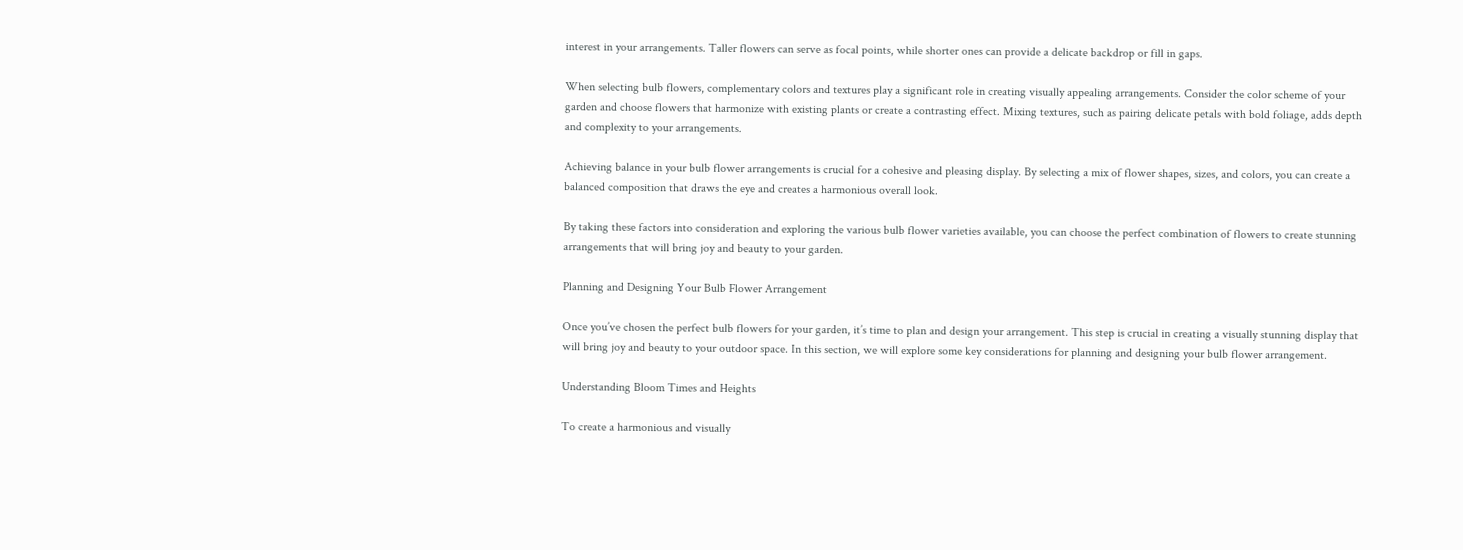interest in your arrangements. Taller flowers can serve as focal points, while shorter ones can provide a delicate backdrop or fill in gaps.

When selecting bulb flowers, complementary colors and textures play a significant role in creating visually appealing arrangements. Consider the color scheme of your garden and choose flowers that harmonize with existing plants or create a contrasting effect. Mixing textures, such as pairing delicate petals with bold foliage, adds depth and complexity to your arrangements.

Achieving balance in your bulb flower arrangements is crucial for a cohesive and pleasing display. By selecting a mix of flower shapes, sizes, and colors, you can create a balanced composition that draws the eye and creates a harmonious overall look.

By taking these factors into consideration and exploring the various bulb flower varieties available, you can choose the perfect combination of flowers to create stunning arrangements that will bring joy and beauty to your garden.

Planning and Designing Your Bulb Flower Arrangement

Once you’ve chosen the perfect bulb flowers for your garden, it’s time to plan and design your arrangement. This step is crucial in creating a visually stunning display that will bring joy and beauty to your outdoor space. In this section, we will explore some key considerations for planning and designing your bulb flower arrangement.

Understanding Bloom Times and Heights

To create a harmonious and visually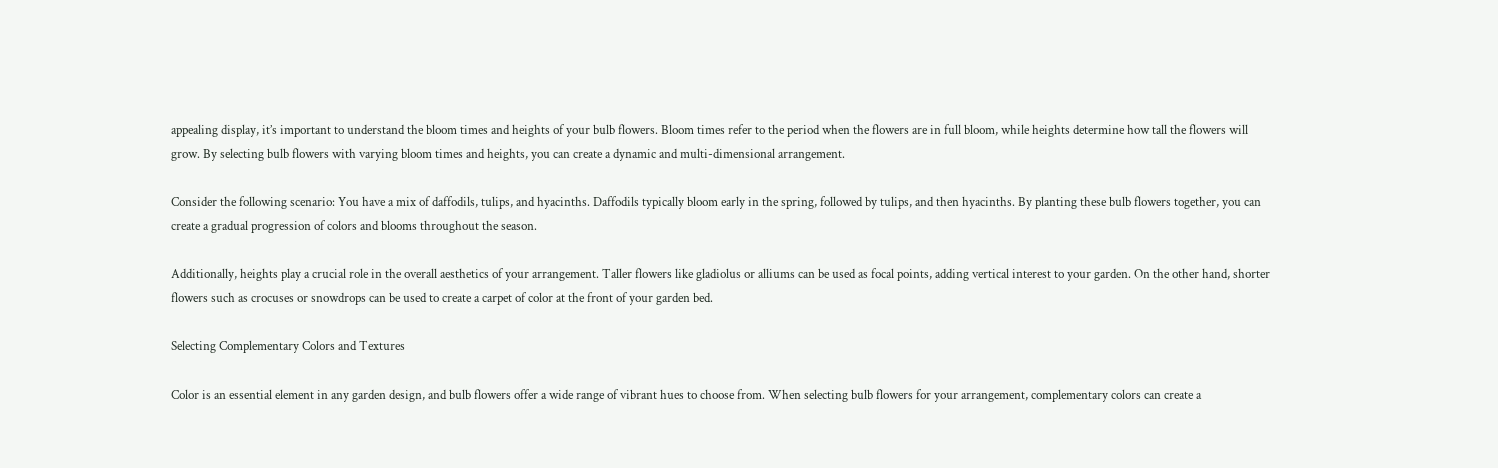appealing display, it’s important to understand the bloom times and heights of your bulb flowers. Bloom times refer to the period when the flowers are in full bloom, while heights determine how tall the flowers will grow. By selecting bulb flowers with varying bloom times and heights, you can create a dynamic and multi-dimensional arrangement.

Consider the following scenario: You have a mix of daffodils, tulips, and hyacinths. Daffodils typically bloom early in the spring, followed by tulips, and then hyacinths. By planting these bulb flowers together, you can create a gradual progression of colors and blooms throughout the season.

Additionally, heights play a crucial role in the overall aesthetics of your arrangement. Taller flowers like gladiolus or alliums can be used as focal points, adding vertical interest to your garden. On the other hand, shorter flowers such as crocuses or snowdrops can be used to create a carpet of color at the front of your garden bed.

Selecting Complementary Colors and Textures

Color is an essential element in any garden design, and bulb flowers offer a wide range of vibrant hues to choose from. When selecting bulb flowers for your arrangement, complementary colors can create a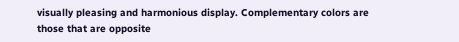visually pleasing and harmonious display. Complementary colors are those that are opposite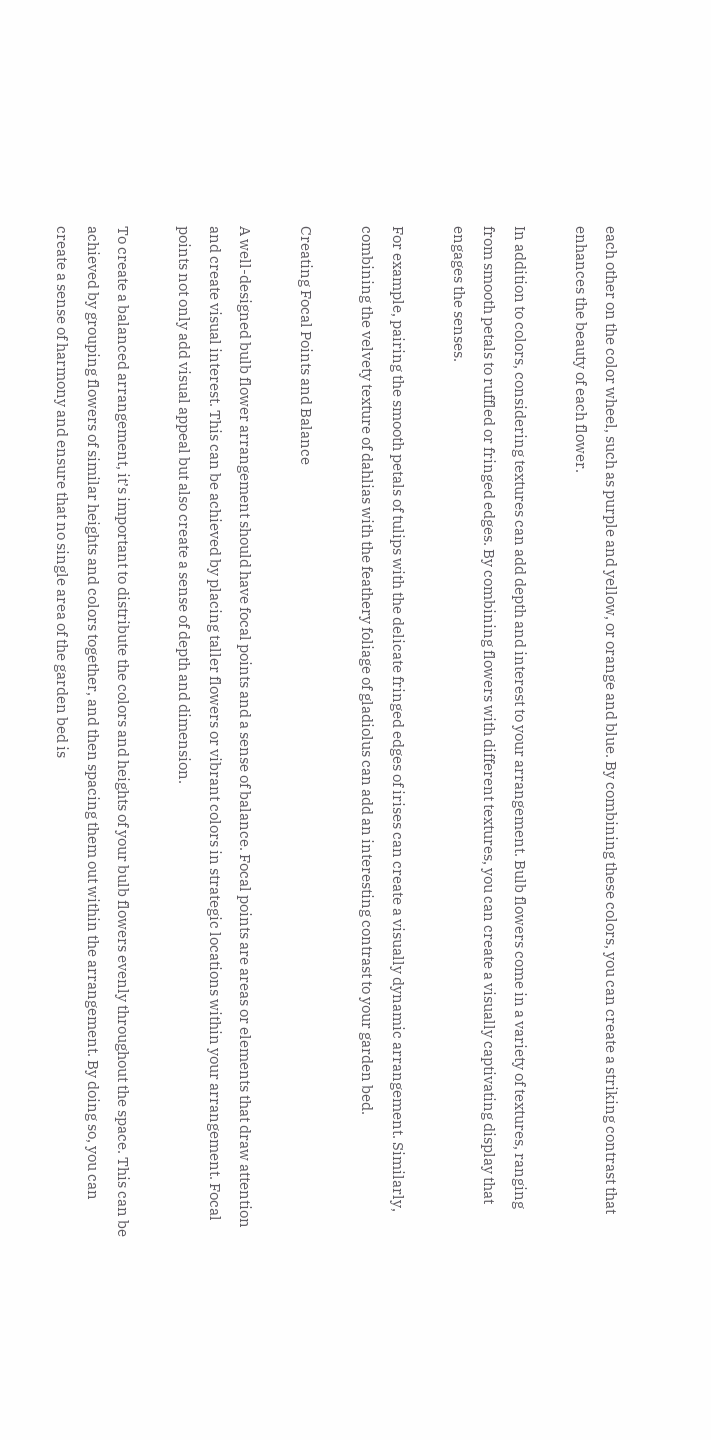each other on the color wheel, such as purple and yellow, or orange and blue. By combining these colors, you can create a striking contrast that enhances the beauty of each flower.

In addition to colors, considering textures can add depth and interest to your arrangement. Bulb flowers come in a variety of textures, ranging from smooth petals to ruffled or fringed edges. By combining flowers with different textures, you can create a visually captivating display that engages the senses.

For example, pairing the smooth petals of tulips with the delicate fringed edges of irises can create a visually dynamic arrangement. Similarly, combining the velvety texture of dahlias with the feathery foliage of gladiolus can add an interesting contrast to your garden bed.

Creating Focal Points and Balance

A well-designed bulb flower arrangement should have focal points and a sense of balance. Focal points are areas or elements that draw attention and create visual interest. This can be achieved by placing taller flowers or vibrant colors in strategic locations within your arrangement. Focal points not only add visual appeal but also create a sense of depth and dimension.

To create a balanced arrangement, it’s important to distribute the colors and heights of your bulb flowers evenly throughout the space. This can be achieved by grouping flowers of similar heights and colors together, and then spacing them out within the arrangement. By doing so, you can create a sense of harmony and ensure that no single area of the garden bed is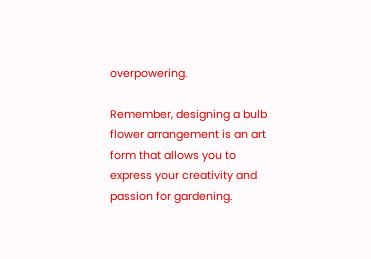overpowering.

Remember, designing a bulb flower arrangement is an art form that allows you to express your creativity and passion for gardening.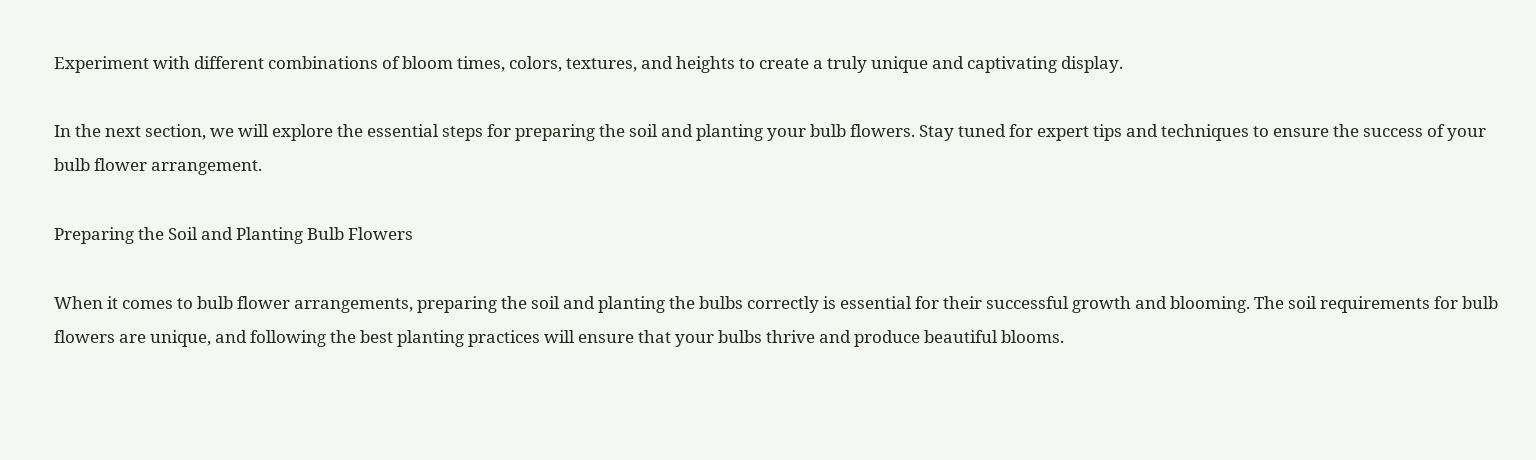Experiment with different combinations of bloom times, colors, textures, and heights to create a truly unique and captivating display.

In the next section, we will explore the essential steps for preparing the soil and planting your bulb flowers. Stay tuned for expert tips and techniques to ensure the success of your bulb flower arrangement.

Preparing the Soil and Planting Bulb Flowers

When it comes to bulb flower arrangements, preparing the soil and planting the bulbs correctly is essential for their successful growth and blooming. The soil requirements for bulb flowers are unique, and following the best planting practices will ensure that your bulbs thrive and produce beautiful blooms.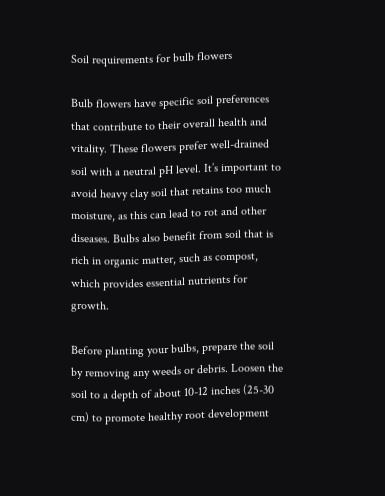Soil requirements for bulb flowers

Bulb flowers have specific soil preferences that contribute to their overall health and vitality. These flowers prefer well-drained soil with a neutral pH level. It’s important to avoid heavy clay soil that retains too much moisture, as this can lead to rot and other diseases. Bulbs also benefit from soil that is rich in organic matter, such as compost, which provides essential nutrients for growth.

Before planting your bulbs, prepare the soil by removing any weeds or debris. Loosen the soil to a depth of about 10-12 inches (25-30 cm) to promote healthy root development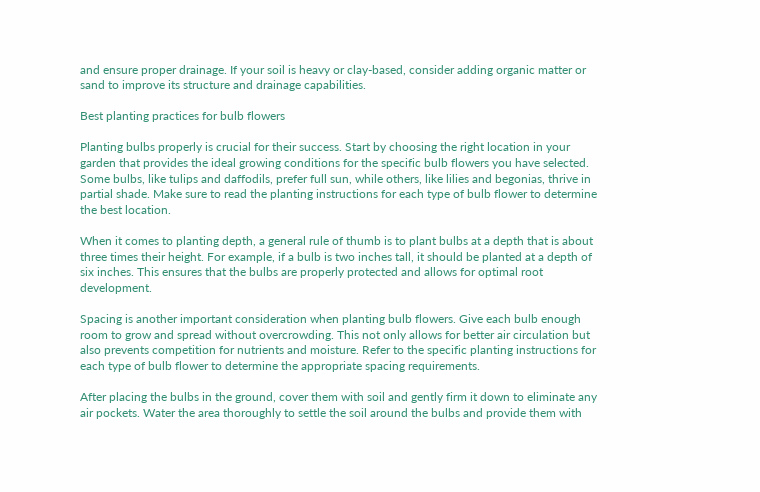and ensure proper drainage. If your soil is heavy or clay-based, consider adding organic matter or sand to improve its structure and drainage capabilities.

Best planting practices for bulb flowers

Planting bulbs properly is crucial for their success. Start by choosing the right location in your garden that provides the ideal growing conditions for the specific bulb flowers you have selected. Some bulbs, like tulips and daffodils, prefer full sun, while others, like lilies and begonias, thrive in partial shade. Make sure to read the planting instructions for each type of bulb flower to determine the best location.

When it comes to planting depth, a general rule of thumb is to plant bulbs at a depth that is about three times their height. For example, if a bulb is two inches tall, it should be planted at a depth of six inches. This ensures that the bulbs are properly protected and allows for optimal root development.

Spacing is another important consideration when planting bulb flowers. Give each bulb enough room to grow and spread without overcrowding. This not only allows for better air circulation but also prevents competition for nutrients and moisture. Refer to the specific planting instructions for each type of bulb flower to determine the appropriate spacing requirements.

After placing the bulbs in the ground, cover them with soil and gently firm it down to eliminate any air pockets. Water the area thoroughly to settle the soil around the bulbs and provide them with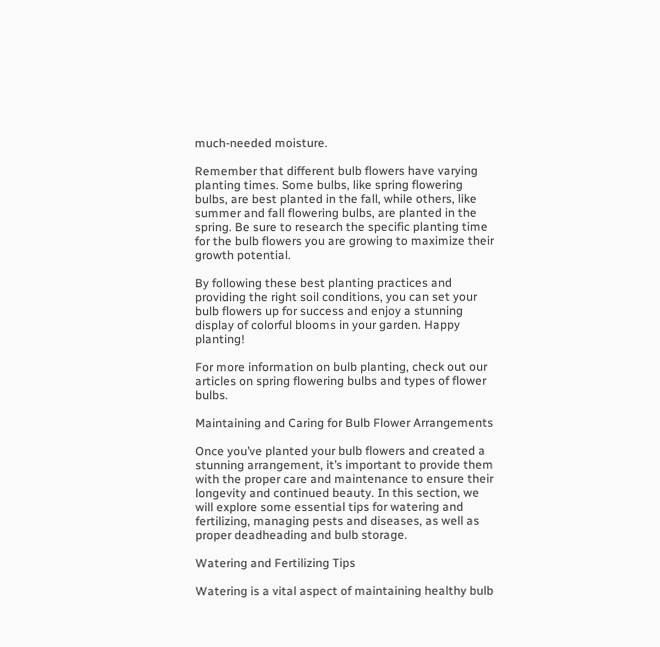much-needed moisture.

Remember that different bulb flowers have varying planting times. Some bulbs, like spring flowering bulbs, are best planted in the fall, while others, like summer and fall flowering bulbs, are planted in the spring. Be sure to research the specific planting time for the bulb flowers you are growing to maximize their growth potential.

By following these best planting practices and providing the right soil conditions, you can set your bulb flowers up for success and enjoy a stunning display of colorful blooms in your garden. Happy planting!

For more information on bulb planting, check out our articles on spring flowering bulbs and types of flower bulbs.

Maintaining and Caring for Bulb Flower Arrangements

Once you’ve planted your bulb flowers and created a stunning arrangement, it’s important to provide them with the proper care and maintenance to ensure their longevity and continued beauty. In this section, we will explore some essential tips for watering and fertilizing, managing pests and diseases, as well as proper deadheading and bulb storage.

Watering and Fertilizing Tips

Watering is a vital aspect of maintaining healthy bulb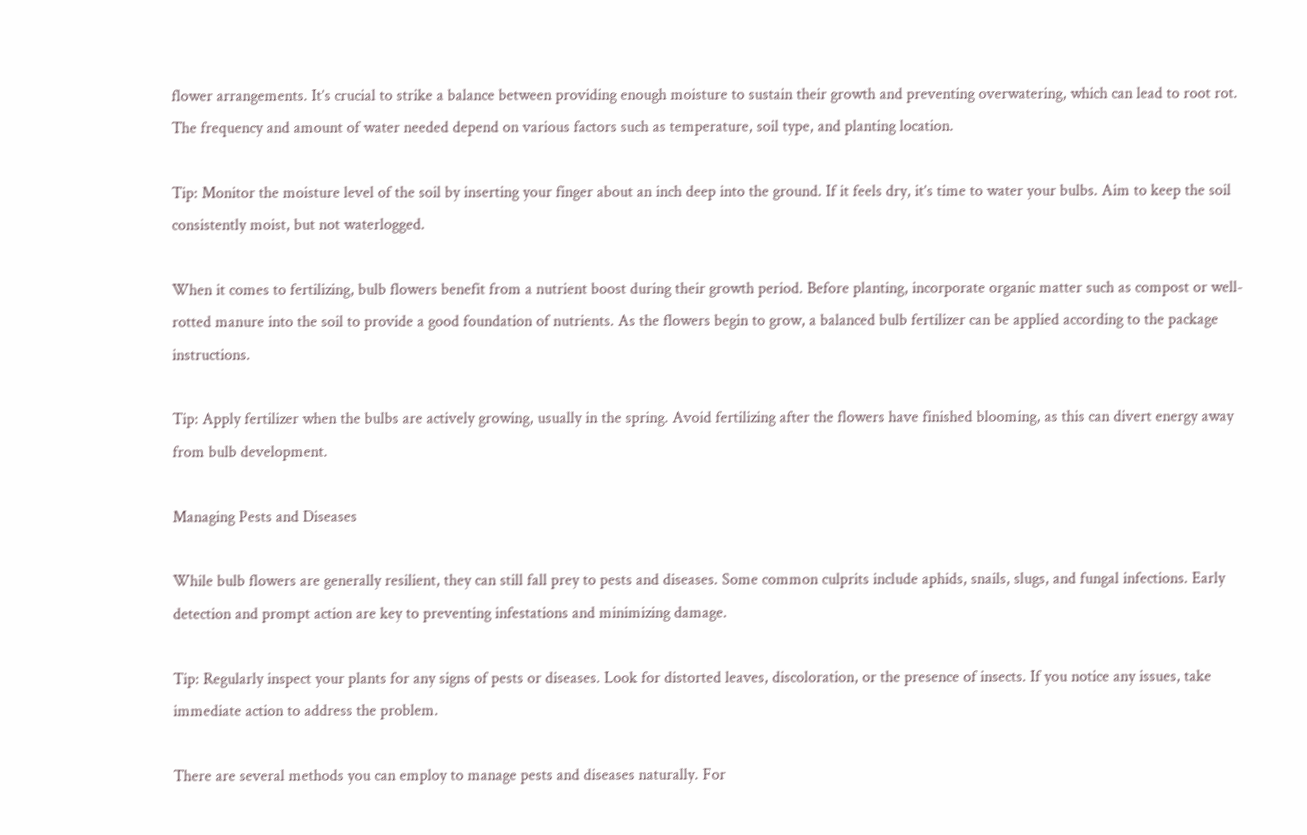flower arrangements. It’s crucial to strike a balance between providing enough moisture to sustain their growth and preventing overwatering, which can lead to root rot. The frequency and amount of water needed depend on various factors such as temperature, soil type, and planting location.

Tip: Monitor the moisture level of the soil by inserting your finger about an inch deep into the ground. If it feels dry, it’s time to water your bulbs. Aim to keep the soil consistently moist, but not waterlogged.

When it comes to fertilizing, bulb flowers benefit from a nutrient boost during their growth period. Before planting, incorporate organic matter such as compost or well-rotted manure into the soil to provide a good foundation of nutrients. As the flowers begin to grow, a balanced bulb fertilizer can be applied according to the package instructions.

Tip: Apply fertilizer when the bulbs are actively growing, usually in the spring. Avoid fertilizing after the flowers have finished blooming, as this can divert energy away from bulb development.

Managing Pests and Diseases

While bulb flowers are generally resilient, they can still fall prey to pests and diseases. Some common culprits include aphids, snails, slugs, and fungal infections. Early detection and prompt action are key to preventing infestations and minimizing damage.

Tip: Regularly inspect your plants for any signs of pests or diseases. Look for distorted leaves, discoloration, or the presence of insects. If you notice any issues, take immediate action to address the problem.

There are several methods you can employ to manage pests and diseases naturally. For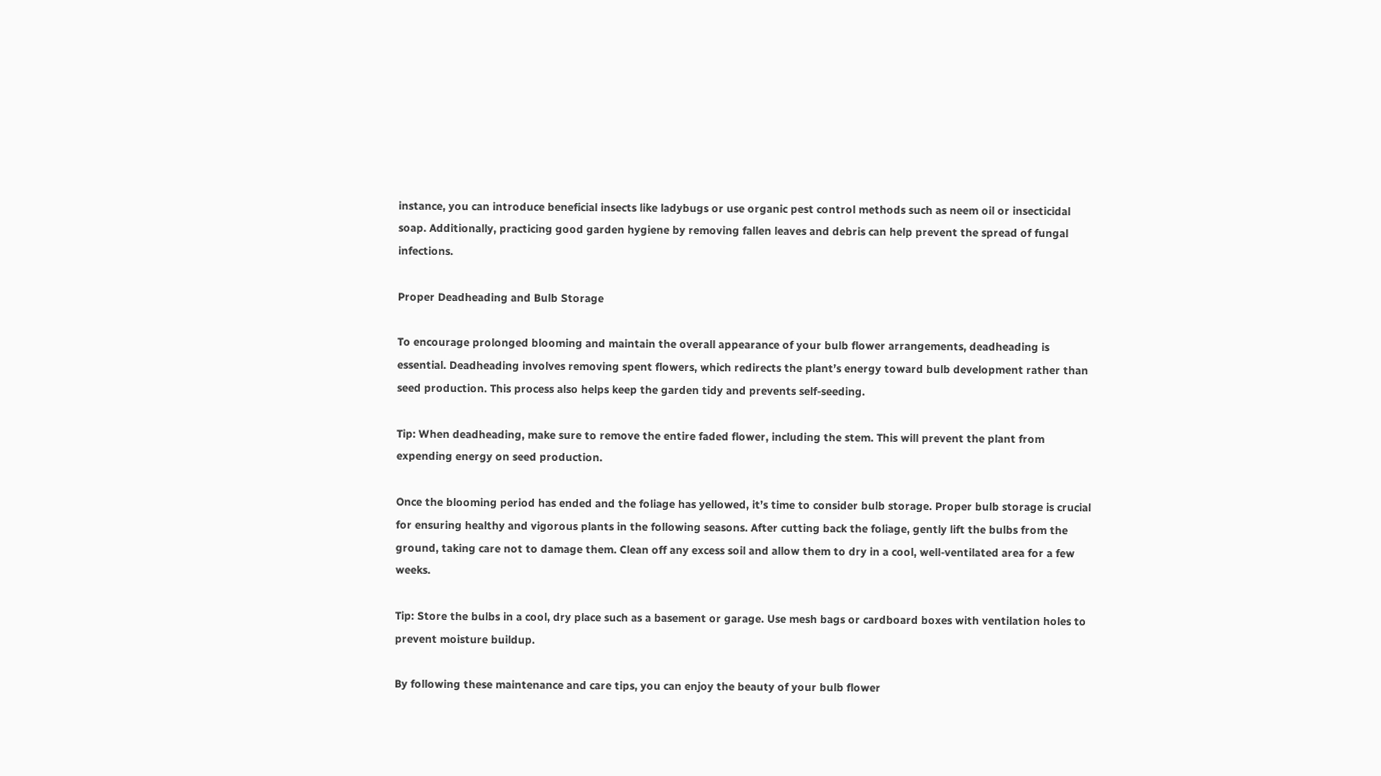instance, you can introduce beneficial insects like ladybugs or use organic pest control methods such as neem oil or insecticidal soap. Additionally, practicing good garden hygiene by removing fallen leaves and debris can help prevent the spread of fungal infections.

Proper Deadheading and Bulb Storage

To encourage prolonged blooming and maintain the overall appearance of your bulb flower arrangements, deadheading is essential. Deadheading involves removing spent flowers, which redirects the plant’s energy toward bulb development rather than seed production. This process also helps keep the garden tidy and prevents self-seeding.

Tip: When deadheading, make sure to remove the entire faded flower, including the stem. This will prevent the plant from expending energy on seed production.

Once the blooming period has ended and the foliage has yellowed, it’s time to consider bulb storage. Proper bulb storage is crucial for ensuring healthy and vigorous plants in the following seasons. After cutting back the foliage, gently lift the bulbs from the ground, taking care not to damage them. Clean off any excess soil and allow them to dry in a cool, well-ventilated area for a few weeks.

Tip: Store the bulbs in a cool, dry place such as a basement or garage. Use mesh bags or cardboard boxes with ventilation holes to prevent moisture buildup.

By following these maintenance and care tips, you can enjoy the beauty of your bulb flower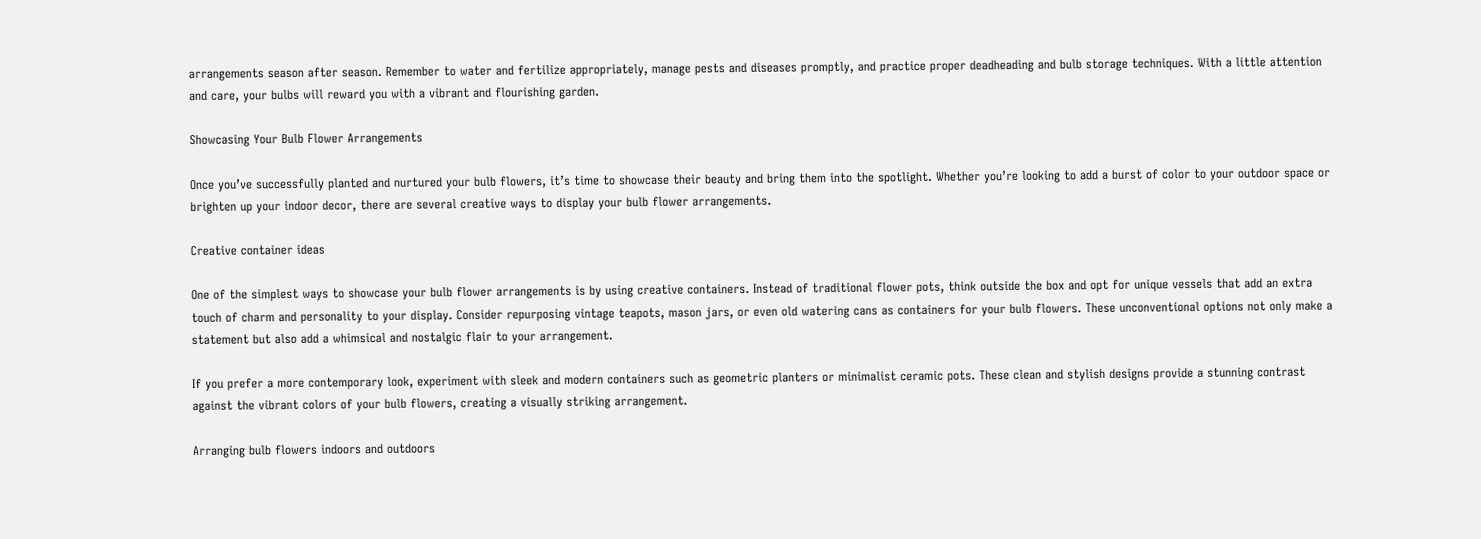arrangements season after season. Remember to water and fertilize appropriately, manage pests and diseases promptly, and practice proper deadheading and bulb storage techniques. With a little attention and care, your bulbs will reward you with a vibrant and flourishing garden.

Showcasing Your Bulb Flower Arrangements

Once you’ve successfully planted and nurtured your bulb flowers, it’s time to showcase their beauty and bring them into the spotlight. Whether you’re looking to add a burst of color to your outdoor space or brighten up your indoor decor, there are several creative ways to display your bulb flower arrangements.

Creative container ideas

One of the simplest ways to showcase your bulb flower arrangements is by using creative containers. Instead of traditional flower pots, think outside the box and opt for unique vessels that add an extra touch of charm and personality to your display. Consider repurposing vintage teapots, mason jars, or even old watering cans as containers for your bulb flowers. These unconventional options not only make a statement but also add a whimsical and nostalgic flair to your arrangement.

If you prefer a more contemporary look, experiment with sleek and modern containers such as geometric planters or minimalist ceramic pots. These clean and stylish designs provide a stunning contrast against the vibrant colors of your bulb flowers, creating a visually striking arrangement.

Arranging bulb flowers indoors and outdoors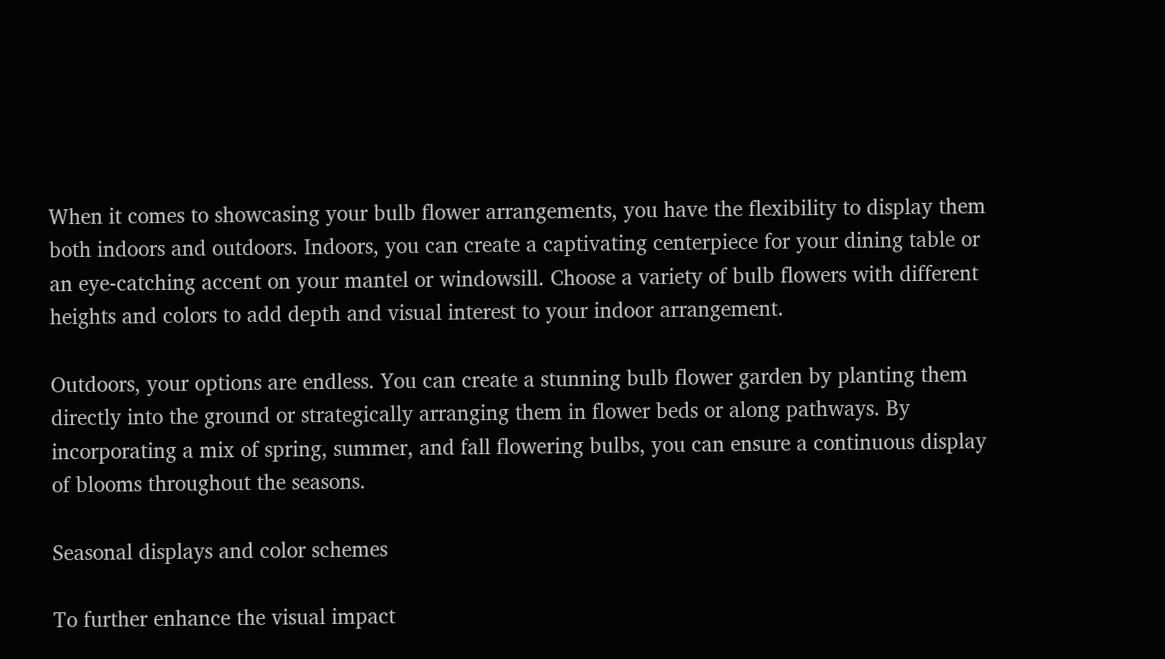When it comes to showcasing your bulb flower arrangements, you have the flexibility to display them both indoors and outdoors. Indoors, you can create a captivating centerpiece for your dining table or an eye-catching accent on your mantel or windowsill. Choose a variety of bulb flowers with different heights and colors to add depth and visual interest to your indoor arrangement.

Outdoors, your options are endless. You can create a stunning bulb flower garden by planting them directly into the ground or strategically arranging them in flower beds or along pathways. By incorporating a mix of spring, summer, and fall flowering bulbs, you can ensure a continuous display of blooms throughout the seasons.

Seasonal displays and color schemes

To further enhance the visual impact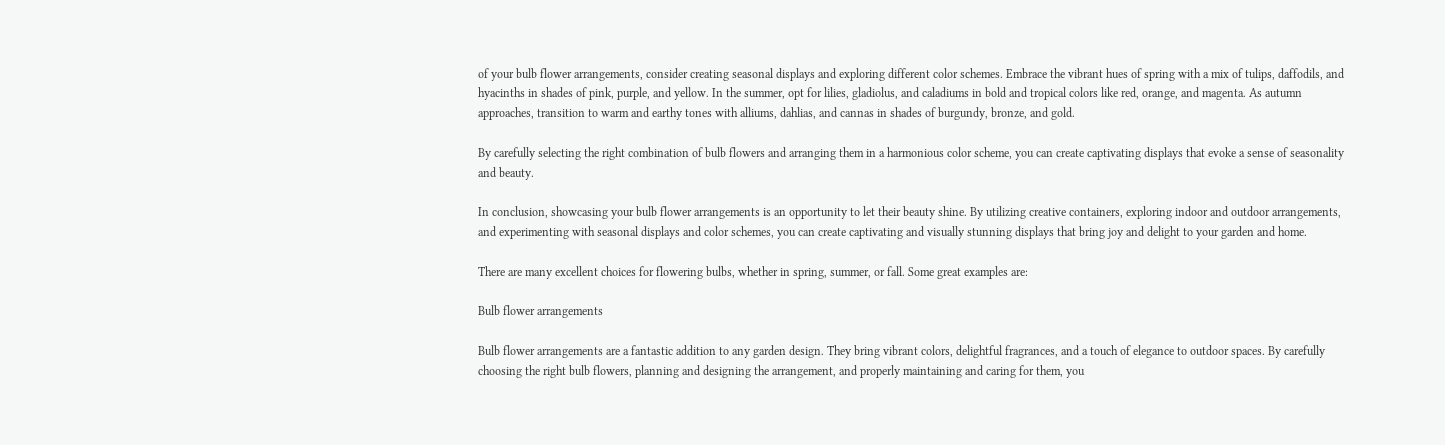of your bulb flower arrangements, consider creating seasonal displays and exploring different color schemes. Embrace the vibrant hues of spring with a mix of tulips, daffodils, and hyacinths in shades of pink, purple, and yellow. In the summer, opt for lilies, gladiolus, and caladiums in bold and tropical colors like red, orange, and magenta. As autumn approaches, transition to warm and earthy tones with alliums, dahlias, and cannas in shades of burgundy, bronze, and gold.

By carefully selecting the right combination of bulb flowers and arranging them in a harmonious color scheme, you can create captivating displays that evoke a sense of seasonality and beauty.

In conclusion, showcasing your bulb flower arrangements is an opportunity to let their beauty shine. By utilizing creative containers, exploring indoor and outdoor arrangements, and experimenting with seasonal displays and color schemes, you can create captivating and visually stunning displays that bring joy and delight to your garden and home.

There are many excellent choices for flowering bulbs, whether in spring, summer, or fall. Some great examples are:

Bulb flower arrangements

Bulb flower arrangements are a fantastic addition to any garden design. They bring vibrant colors, delightful fragrances, and a touch of elegance to outdoor spaces. By carefully choosing the right bulb flowers, planning and designing the arrangement, and properly maintaining and caring for them, you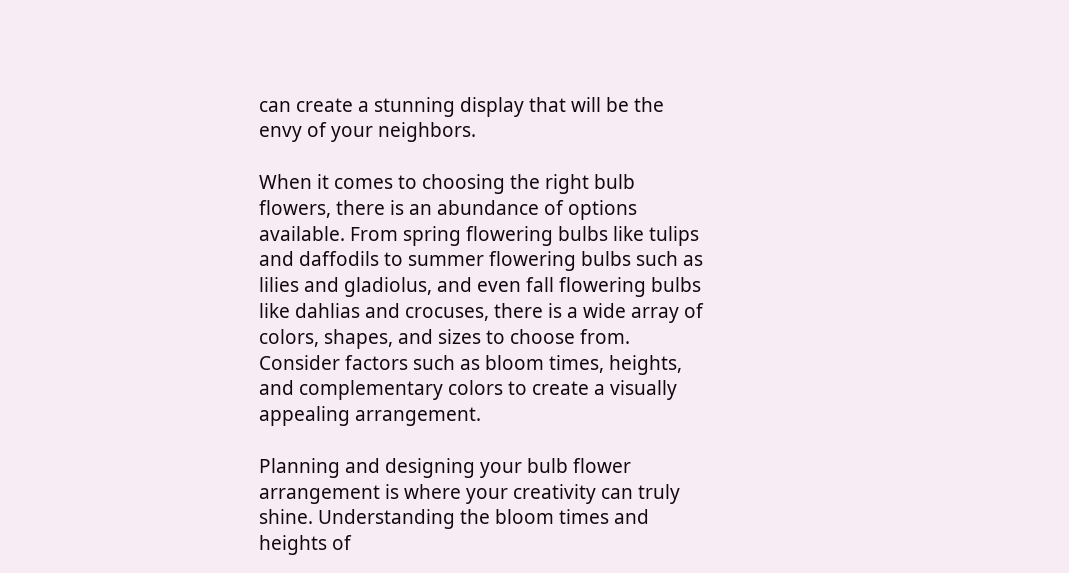can create a stunning display that will be the envy of your neighbors.

When it comes to choosing the right bulb flowers, there is an abundance of options available. From spring flowering bulbs like tulips and daffodils to summer flowering bulbs such as lilies and gladiolus, and even fall flowering bulbs like dahlias and crocuses, there is a wide array of colors, shapes, and sizes to choose from. Consider factors such as bloom times, heights, and complementary colors to create a visually appealing arrangement.

Planning and designing your bulb flower arrangement is where your creativity can truly shine. Understanding the bloom times and heights of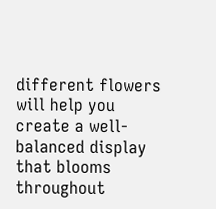different flowers will help you create a well-balanced display that blooms throughout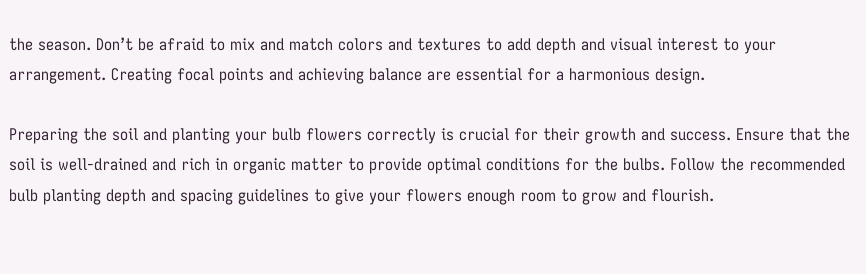the season. Don’t be afraid to mix and match colors and textures to add depth and visual interest to your arrangement. Creating focal points and achieving balance are essential for a harmonious design.

Preparing the soil and planting your bulb flowers correctly is crucial for their growth and success. Ensure that the soil is well-drained and rich in organic matter to provide optimal conditions for the bulbs. Follow the recommended bulb planting depth and spacing guidelines to give your flowers enough room to grow and flourish.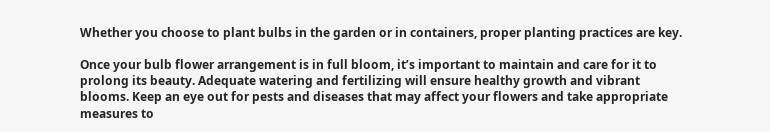Whether you choose to plant bulbs in the garden or in containers, proper planting practices are key.

Once your bulb flower arrangement is in full bloom, it’s important to maintain and care for it to prolong its beauty. Adequate watering and fertilizing will ensure healthy growth and vibrant blooms. Keep an eye out for pests and diseases that may affect your flowers and take appropriate measures to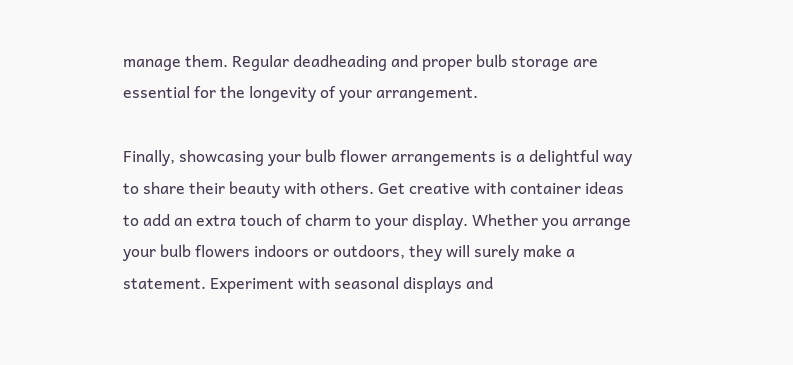manage them. Regular deadheading and proper bulb storage are essential for the longevity of your arrangement.

Finally, showcasing your bulb flower arrangements is a delightful way to share their beauty with others. Get creative with container ideas to add an extra touch of charm to your display. Whether you arrange your bulb flowers indoors or outdoors, they will surely make a statement. Experiment with seasonal displays and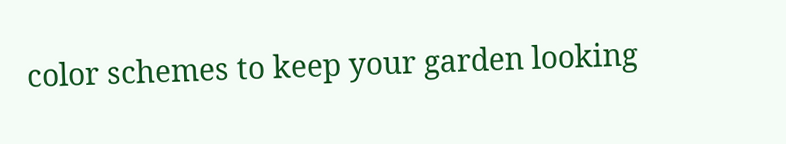color schemes to keep your garden looking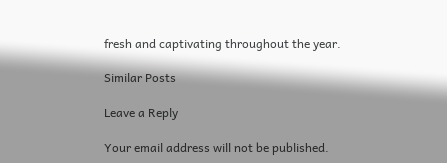fresh and captivating throughout the year.

Similar Posts

Leave a Reply

Your email address will not be published.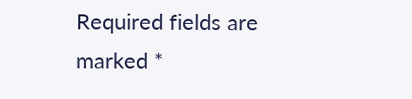Required fields are marked *